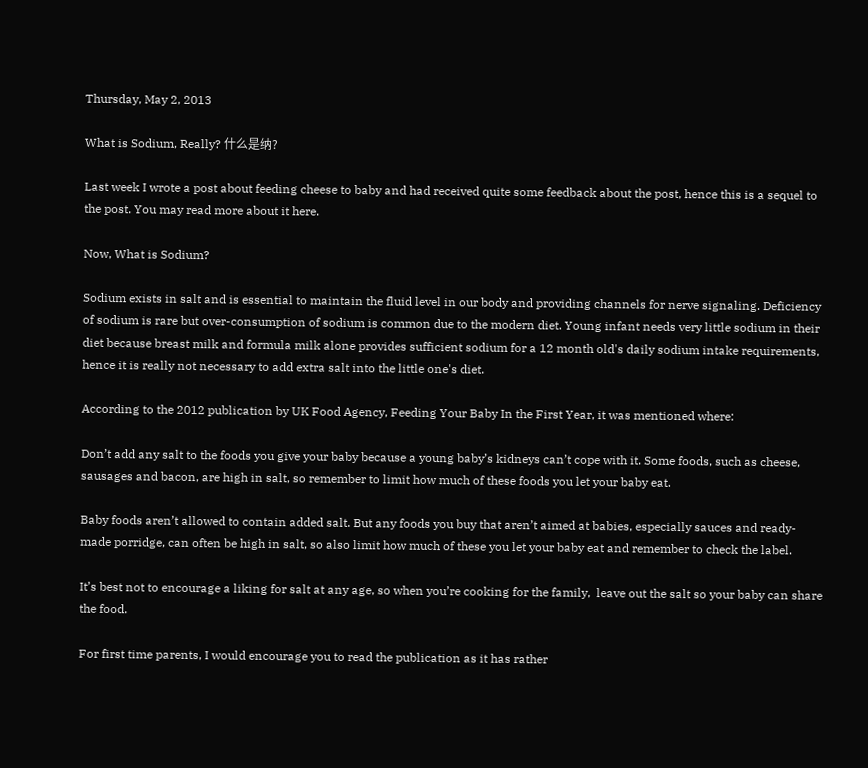Thursday, May 2, 2013

What is Sodium, Really? 什么是纳?

Last week I wrote a post about feeding cheese to baby and had received quite some feedback about the post, hence this is a sequel to the post. You may read more about it here.

Now, What is Sodium?

Sodium exists in salt and is essential to maintain the fluid level in our body and providing channels for nerve signaling. Deficiency of sodium is rare but over-consumption of sodium is common due to the modern diet. Young infant needs very little sodium in their diet because breast milk and formula milk alone provides sufficient sodium for a 12 month old's daily sodium intake requirements, hence it is really not necessary to add extra salt into the little one's diet.

According to the 2012 publication by UK Food Agency, Feeding Your Baby In the First Year, it was mentioned where:

Don’t add any salt to the foods you give your baby because a young baby’s kidneys can’t cope with it. Some foods, such as cheese, sausages and bacon, are high in salt, so remember to limit how much of these foods you let your baby eat.

Baby foods aren’t allowed to contain added salt. But any foods you buy that aren’t aimed at babies, especially sauces and ready-made porridge, can often be high in salt, so also limit how much of these you let your baby eat and remember to check the label.

It’s best not to encourage a liking for salt at any age, so when you’re cooking for the family,  leave out the salt so your baby can share the food.

For first time parents, I would encourage you to read the publication as it has rather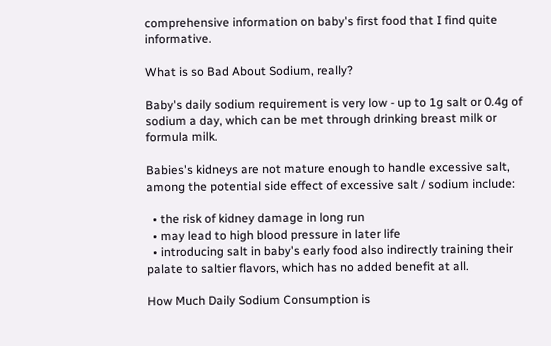comprehensive information on baby's first food that I find quite informative.

What is so Bad About Sodium, really?

Baby's daily sodium requirement is very low - up to 1g salt or 0.4g of sodium a day, which can be met through drinking breast milk or formula milk.

Babies's kidneys are not mature enough to handle excessive salt, among the potential side effect of excessive salt / sodium include:

  • the risk of kidney damage in long run
  • may lead to high blood pressure in later life
  • introducing salt in baby's early food also indirectly training their palate to saltier flavors, which has no added benefit at all.

How Much Daily Sodium Consumption is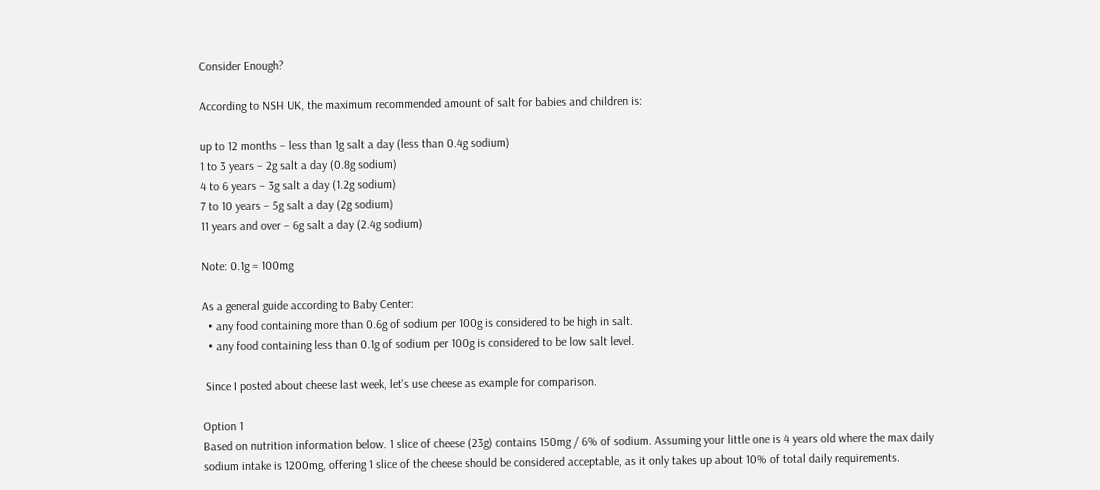Consider Enough?

According to NSH UK, the maximum recommended amount of salt for babies and children is:

up to 12 months – less than 1g salt a day (less than 0.4g sodium)
1 to 3 years – 2g salt a day (0.8g sodium)
4 to 6 years – 3g salt a day (1.2g sodium)
7 to 10 years – 5g salt a day (2g sodium)
11 years and over – 6g salt a day (2.4g sodium)

Note: 0.1g = 100mg

As a general guide according to Baby Center:
  • any food containing more than 0.6g of sodium per 100g is considered to be high in salt.
  • any food containing less than 0.1g of sodium per 100g is considered to be low salt level.

 Since I posted about cheese last week, let's use cheese as example for comparison.

Option 1
Based on nutrition information below. 1 slice of cheese (23g) contains 150mg / 6% of sodium. Assuming your little one is 4 years old where the max daily sodium intake is 1200mg, offering 1 slice of the cheese should be considered acceptable, as it only takes up about 10% of total daily requirements.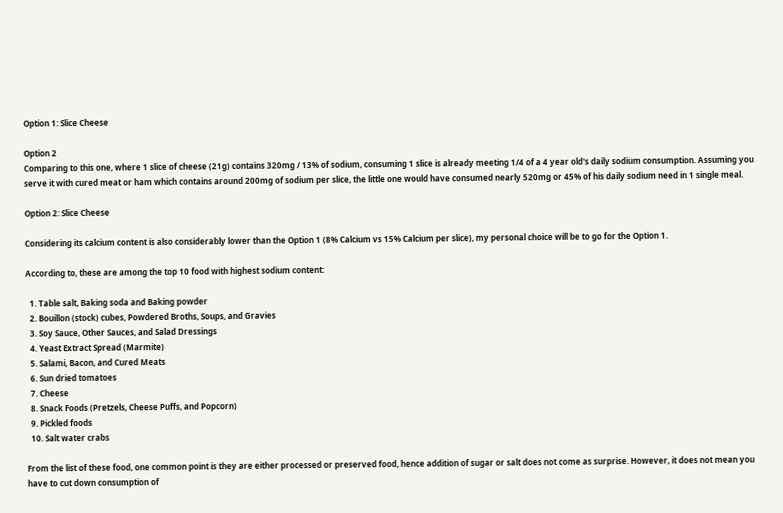Option 1: Slice Cheese

Option 2
Comparing to this one, where 1 slice of cheese (21g) contains 320mg / 13% of sodium, consuming 1 slice is already meeting 1/4 of a 4 year old's daily sodium consumption. Assuming you serve it with cured meat or ham which contains around 200mg of sodium per slice, the little one would have consumed nearly 520mg or 45% of his daily sodium need in 1 single meal.

Option 2: Slice Cheese

Considering its calcium content is also considerably lower than the Option 1 (8% Calcium vs 15% Calcium per slice), my personal choice will be to go for the Option 1.

According to, these are among the top 10 food with highest sodium content:

  1. Table salt, Baking soda and Baking powder
  2. Bouillon (stock) cubes, Powdered Broths, Soups, and Gravies
  3. Soy Sauce, Other Sauces, and Salad Dressings
  4. Yeast Extract Spread (Marmite)
  5. Salami, Bacon, and Cured Meats
  6. Sun dried tomatoes
  7. Cheese
  8. Snack Foods (Pretzels, Cheese Puffs, and Popcorn)
  9. Pickled foods
  10. Salt water crabs

From the list of these food, one common point is they are either processed or preserved food, hence addition of sugar or salt does not come as surprise. However, it does not mean you have to cut down consumption of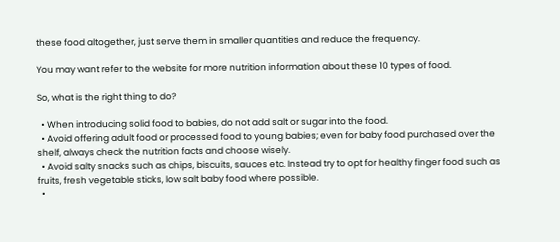these food altogether, just serve them in smaller quantities and reduce the frequency.

You may want refer to the website for more nutrition information about these 10 types of food.

So, what is the right thing to do?

  • When introducing solid food to babies, do not add salt or sugar into the food.
  • Avoid offering adult food or processed food to young babies; even for baby food purchased over the shelf, always check the nutrition facts and choose wisely.
  • Avoid salty snacks such as chips, biscuits, sauces etc. Instead try to opt for healthy finger food such as fruits, fresh vegetable sticks, low salt baby food where possible.
  •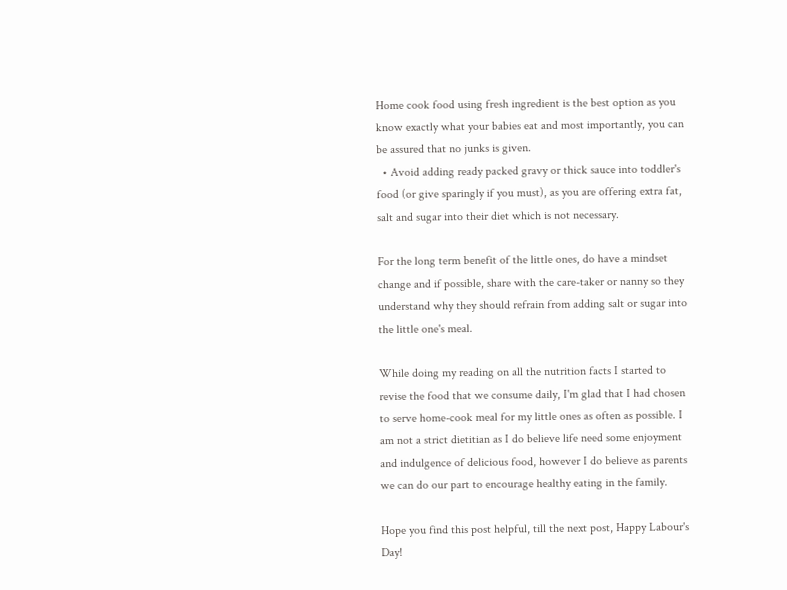Home cook food using fresh ingredient is the best option as you know exactly what your babies eat and most importantly, you can be assured that no junks is given.
  • Avoid adding ready packed gravy or thick sauce into toddler's food (or give sparingly if you must), as you are offering extra fat, salt and sugar into their diet which is not necessary.

For the long term benefit of the little ones, do have a mindset change and if possible, share with the care-taker or nanny so they understand why they should refrain from adding salt or sugar into the little one's meal.

While doing my reading on all the nutrition facts I started to revise the food that we consume daily, I'm glad that I had chosen to serve home-cook meal for my little ones as often as possible. I am not a strict dietitian as I do believe life need some enjoyment and indulgence of delicious food, however I do believe as parents we can do our part to encourage healthy eating in the family.

Hope you find this post helpful, till the next post, Happy Labour's Day!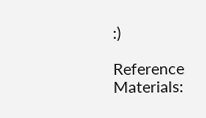:)

Reference Materials: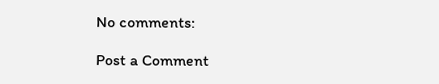No comments:

Post a Comment